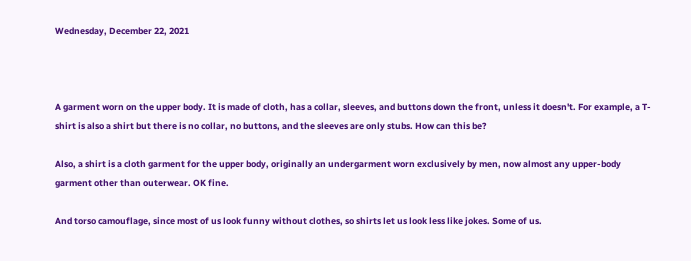Wednesday, December 22, 2021



A garment worn on the upper body. It is made of cloth, has a collar, sleeves, and buttons down the front, unless it doesn't. For example, a T-shirt is also a shirt but there is no collar, no buttons, and the sleeves are only stubs. How can this be?

Also, a shirt is a cloth garment for the upper body, originally an undergarment worn exclusively by men, now almost any upper-body garment other than outerwear. OK fine.

And torso camouflage, since most of us look funny without clothes, so shirts let us look less like jokes. Some of us.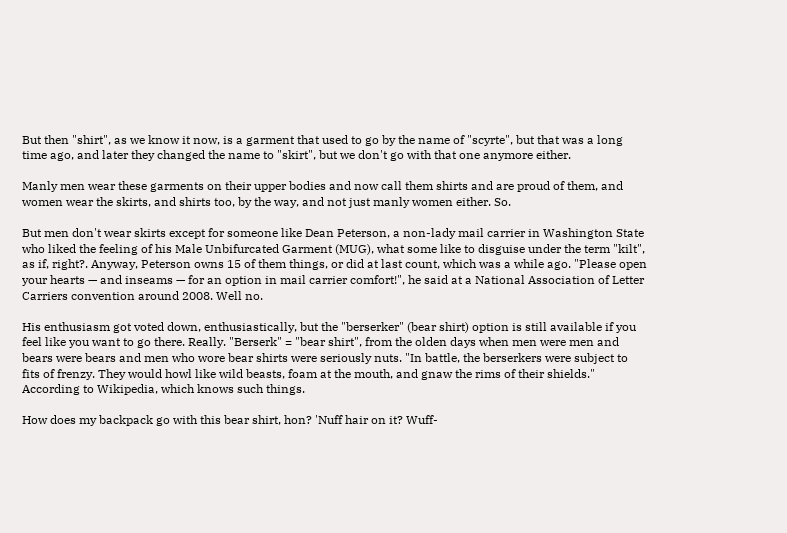But then "shirt", as we know it now, is a garment that used to go by the name of "scyrte", but that was a long time ago, and later they changed the name to "skirt", but we don't go with that one anymore either.

Manly men wear these garments on their upper bodies and now call them shirts and are proud of them, and women wear the skirts, and shirts too, by the way, and not just manly women either. So.

But men don't wear skirts except for someone like Dean Peterson, a non-lady mail carrier in Washington State who liked the feeling of his Male Unbifurcated Garment (MUG), what some like to disguise under the term "kilt", as if, right?. Anyway, Peterson owns 15 of them things, or did at last count, which was a while ago. "Please open your hearts — and inseams — for an option in mail carrier comfort!", he said at a National Association of Letter Carriers convention around 2008. Well no.

His enthusiasm got voted down, enthusiastically, but the "berserker" (bear shirt) option is still available if you feel like you want to go there. Really. "Berserk" = "bear shirt", from the olden days when men were men and bears were bears and men who wore bear shirts were seriously nuts. "In battle, the berserkers were subject to fits of frenzy. They would howl like wild beasts, foam at the mouth, and gnaw the rims of their shields." According to Wikipedia, which knows such things.

How does my backpack go with this bear shirt, hon? 'Nuff hair on it? Wuff-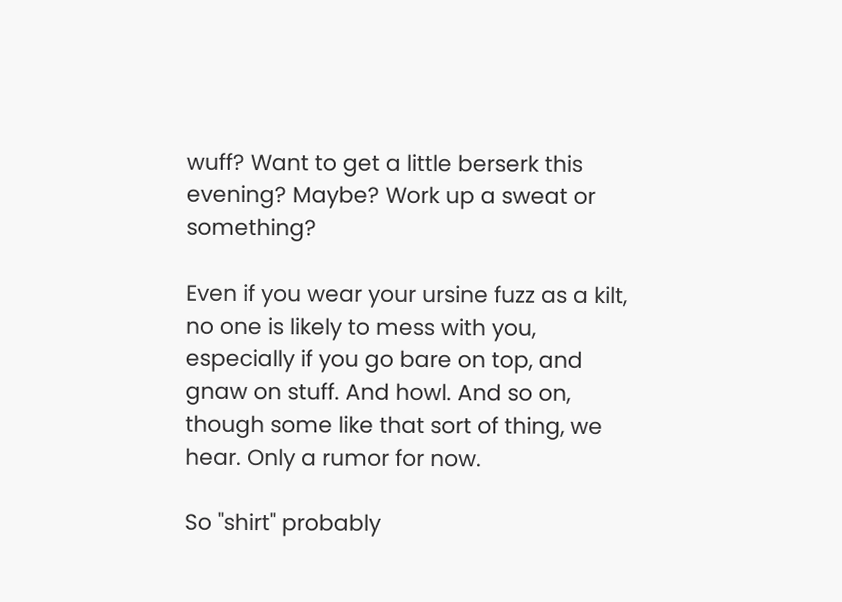wuff? Want to get a little berserk this evening? Maybe? Work up a sweat or something?

Even if you wear your ursine fuzz as a kilt, no one is likely to mess with you, especially if you go bare on top, and gnaw on stuff. And howl. And so on, though some like that sort of thing, we hear. Only a rumor for now.

So "shirt" probably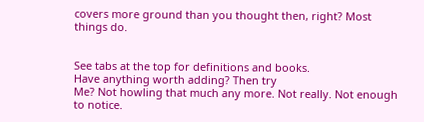covers more ground than you thought then, right? Most things do.


See tabs at the top for definitions and books.
Have anything worth adding? Then try
Me? Not howling that much any more. Not really. Not enough to notice.